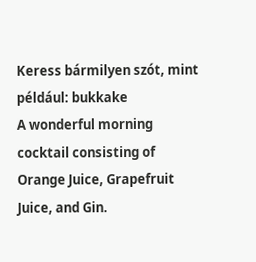Keress bármilyen szót, mint például: bukkake
A wonderful morning cocktail consisting of Orange Juice, Grapefruit Juice, and Gin.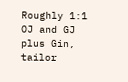Roughly 1:1 OJ and GJ plus Gin, tailor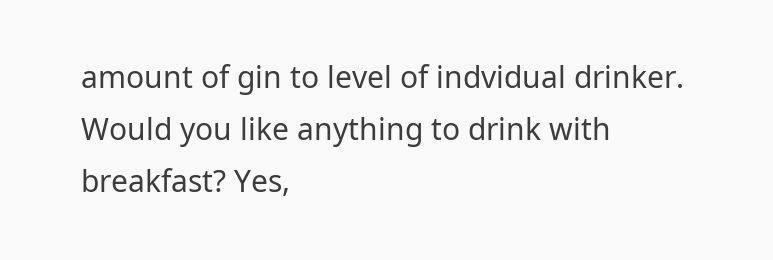amount of gin to level of indvidual drinker.
Would you like anything to drink with breakfast? Yes,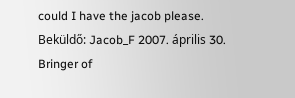could I have the jacob please.
Beküldő: Jacob_F 2007. április 30.
Bringer of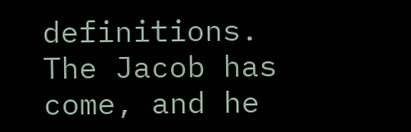definitions.
The Jacob has come, and he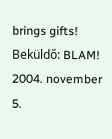brings gifts!
Beküldő: BLAM! 2004. november 5.